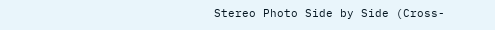Stereo Photo Side by Side (Cross-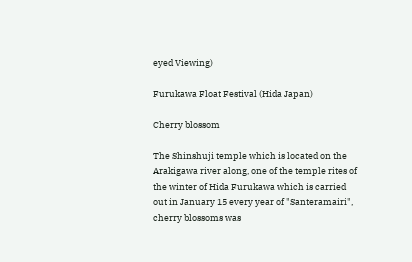eyed Viewing)

Furukawa Float Festival (Hida Japan)

Cherry blossom

The Shinshuji temple which is located on the Arakigawa river along, one of the temple rites of the winter of Hida Furukawa which is carried out in January 15 every year of "Santeramairi", cherry blossoms was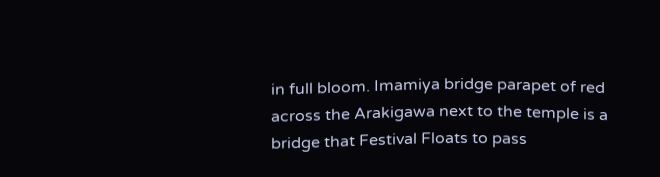in full bloom. Imamiya bridge parapet of red across the Arakigawa next to the temple is a bridge that Festival Floats to pass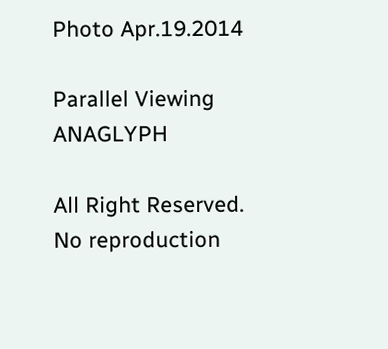Photo Apr.19.2014

Parallel Viewing ANAGLYPH

All Right Reserved.
No reproduction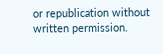or republication without written permission.